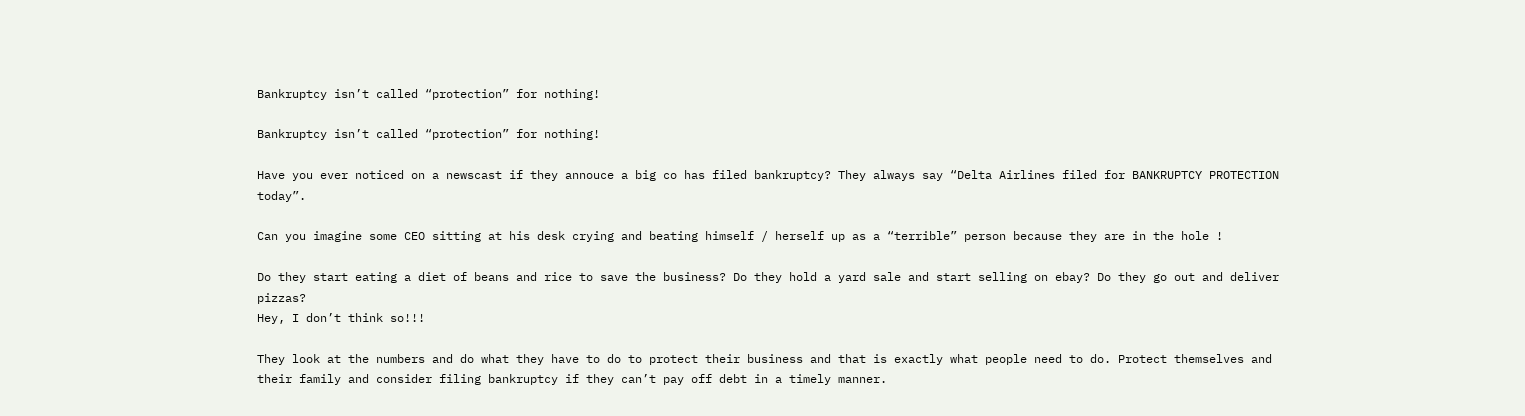Bankruptcy isn’t called “protection” for nothing!

Bankruptcy isn’t called “protection” for nothing!

Have you ever noticed on a newscast if they annouce a big co has filed bankruptcy? They always say “Delta Airlines filed for BANKRUPTCY PROTECTION today”.

Can you imagine some CEO sitting at his desk crying and beating himself / herself up as a “terrible” person because they are in the hole !

Do they start eating a diet of beans and rice to save the business? Do they hold a yard sale and start selling on ebay? Do they go out and deliver pizzas?
Hey, I don’t think so!!!

They look at the numbers and do what they have to do to protect their business and that is exactly what people need to do. Protect themselves and their family and consider filing bankruptcy if they can’t pay off debt in a timely manner.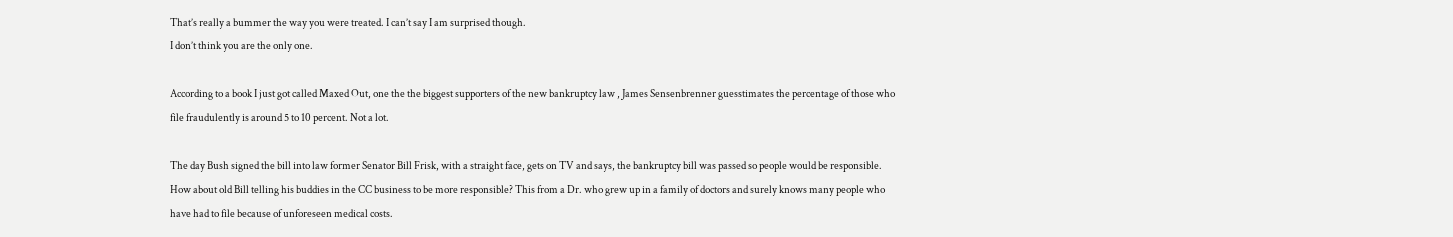That’s really a bummer the way you were treated. I can’t say I am surprised though.
I don’t think you are the only one.

According to a book I just got called Maxed Out, one the the biggest supporters of the new bankruptcy law , James Sensenbrenner guesstimates the percentage of those who file fraudulently is around 5 to 10 percent. Not a lot.

The day Bush signed the bill into law former Senator Bill Frisk, with a straight face, gets on TV and says, the bankruptcy bill was passed so people would be responsible. How about old Bill telling his buddies in the CC business to be more responsible? This from a Dr. who grew up in a family of doctors and surely knows many people who have had to file because of unforeseen medical costs.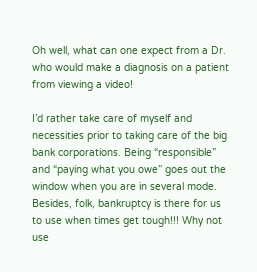Oh well, what can one expect from a Dr. who would make a diagnosis on a patient from viewing a video!

I’d rather take care of myself and necessities prior to taking care of the big bank corporations. Being “responsible” and “paying what you owe” goes out the window when you are in several mode. Besides, folk, bankruptcy is there for us to use when times get tough!!! Why not use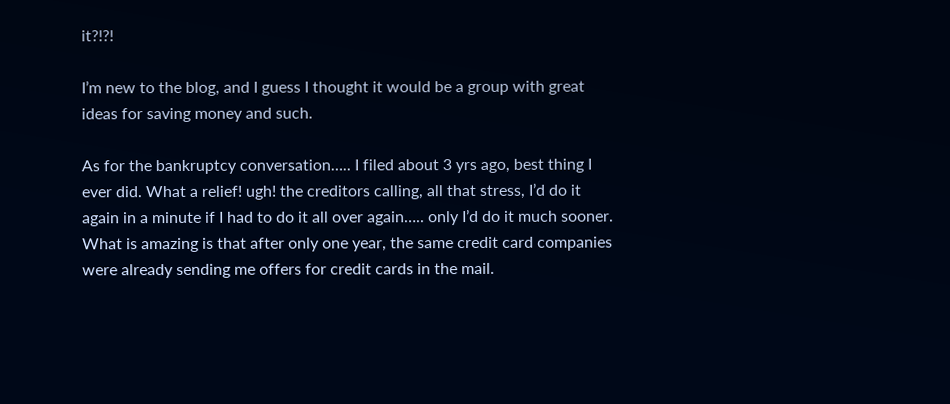it?!?!

I’m new to the blog, and I guess I thought it would be a group with great ideas for saving money and such.

As for the bankruptcy conversation….. I filed about 3 yrs ago, best thing I ever did. What a relief! ugh! the creditors calling, all that stress, I’d do it again in a minute if I had to do it all over again….. only I’d do it much sooner. What is amazing is that after only one year, the same credit card companies were already sending me offers for credit cards in the mail.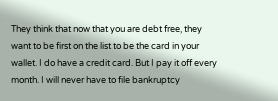They think that now that you are debt free, they want to be first on the list to be the card in your wallet. I do have a credit card. But I pay it off every month. I will never have to file bankruptcy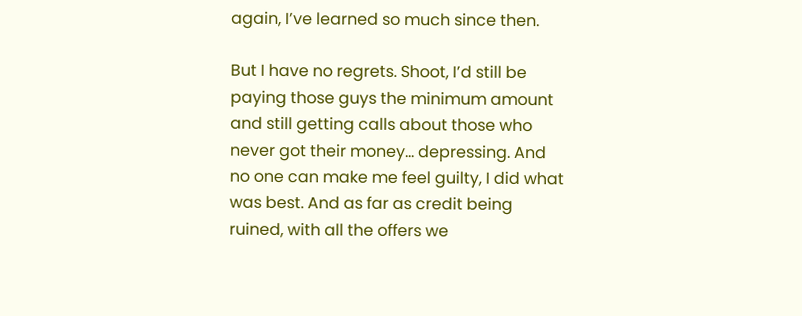again, I’ve learned so much since then.

But I have no regrets. Shoot, I’d still be paying those guys the minimum amount and still getting calls about those who never got their money… depressing. And no one can make me feel guilty, I did what was best. And as far as credit being ruined, with all the offers we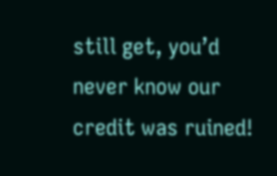still get, you’d never know our credit was ruined!